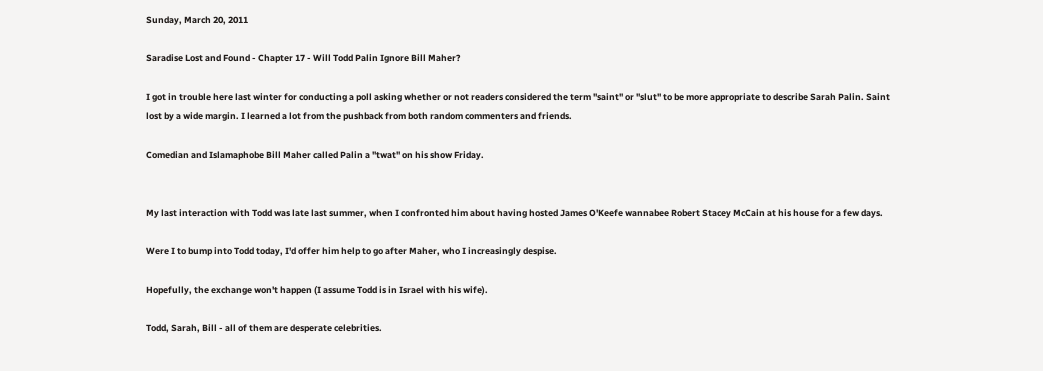Sunday, March 20, 2011

Saradise Lost and Found - Chapter 17 - Will Todd Palin Ignore Bill Maher?

I got in trouble here last winter for conducting a poll asking whether or not readers considered the term "saint" or "slut" to be more appropriate to describe Sarah Palin. Saint lost by a wide margin. I learned a lot from the pushback from both random commenters and friends.

Comedian and Islamaphobe Bill Maher called Palin a "twat" on his show Friday.


My last interaction with Todd was late last summer, when I confronted him about having hosted James O'Keefe wannabee Robert Stacey McCain at his house for a few days.

Were I to bump into Todd today, I'd offer him help to go after Maher, who I increasingly despise.

Hopefully, the exchange won't happen (I assume Todd is in Israel with his wife).

Todd, Sarah, Bill - all of them are desperate celebrities.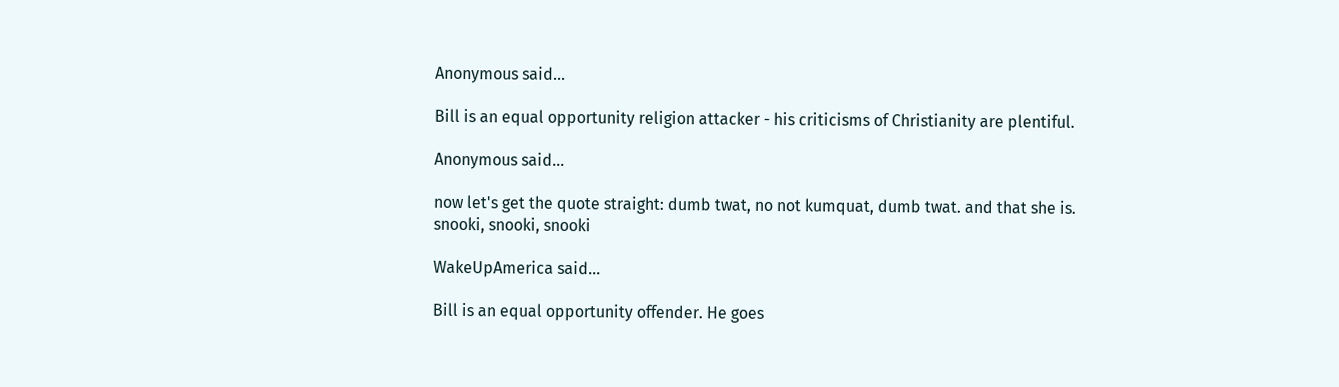Anonymous said...

Bill is an equal opportunity religion attacker - his criticisms of Christianity are plentiful.

Anonymous said...

now let's get the quote straight: dumb twat, no not kumquat, dumb twat. and that she is. snooki, snooki, snooki

WakeUpAmerica said...

Bill is an equal opportunity offender. He goes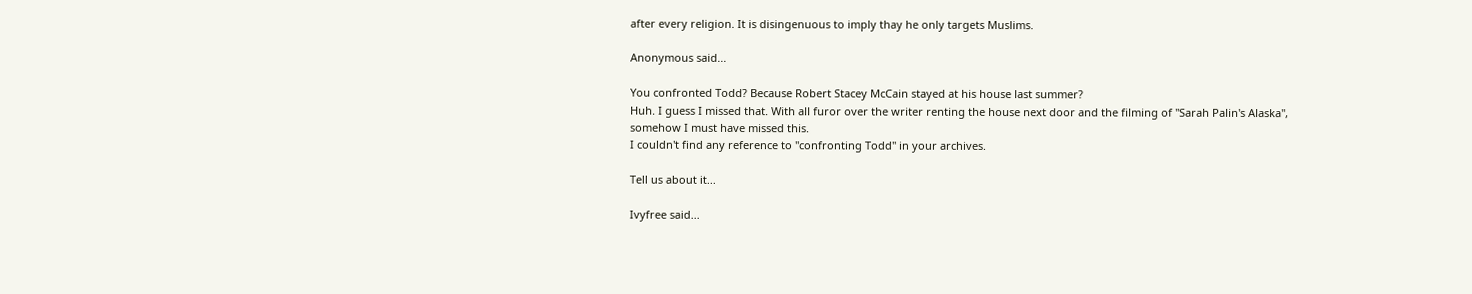after every religion. It is disingenuous to imply thay he only targets Muslims.

Anonymous said...

You confronted Todd? Because Robert Stacey McCain stayed at his house last summer?
Huh. I guess I missed that. With all furor over the writer renting the house next door and the filming of "Sarah Palin's Alaska", somehow I must have missed this.
I couldn't find any reference to "confronting Todd" in your archives.

Tell us about it...

Ivyfree said...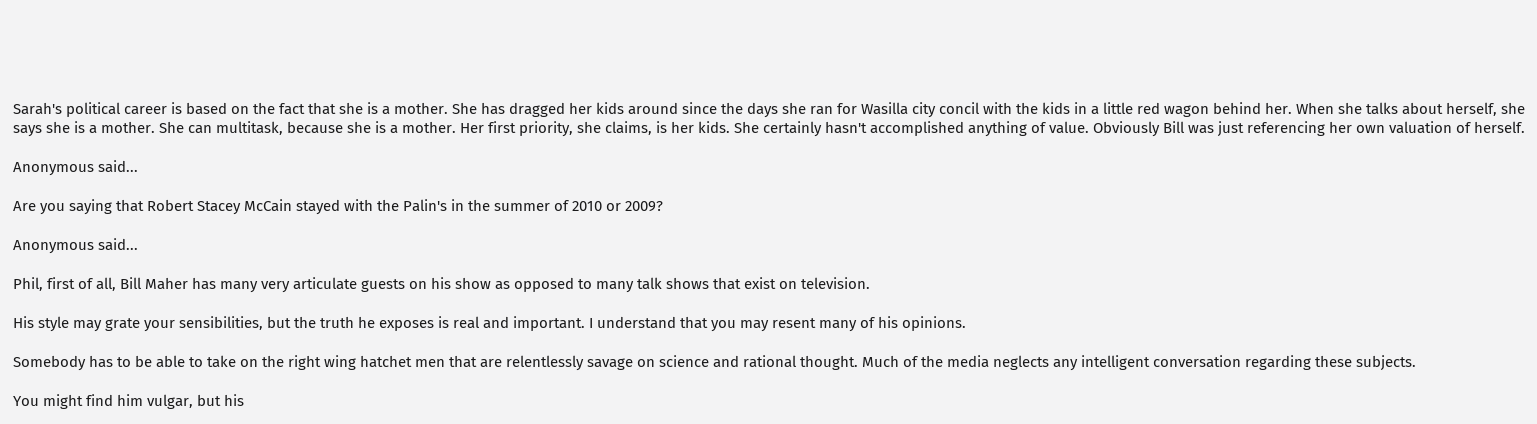Sarah's political career is based on the fact that she is a mother. She has dragged her kids around since the days she ran for Wasilla city concil with the kids in a little red wagon behind her. When she talks about herself, she says she is a mother. She can multitask, because she is a mother. Her first priority, she claims, is her kids. She certainly hasn't accomplished anything of value. Obviously Bill was just referencing her own valuation of herself.

Anonymous said...

Are you saying that Robert Stacey McCain stayed with the Palin's in the summer of 2010 or 2009?

Anonymous said...

Phil, first of all, Bill Maher has many very articulate guests on his show as opposed to many talk shows that exist on television.

His style may grate your sensibilities, but the truth he exposes is real and important. I understand that you may resent many of his opinions.

Somebody has to be able to take on the right wing hatchet men that are relentlessly savage on science and rational thought. Much of the media neglects any intelligent conversation regarding these subjects.

You might find him vulgar, but his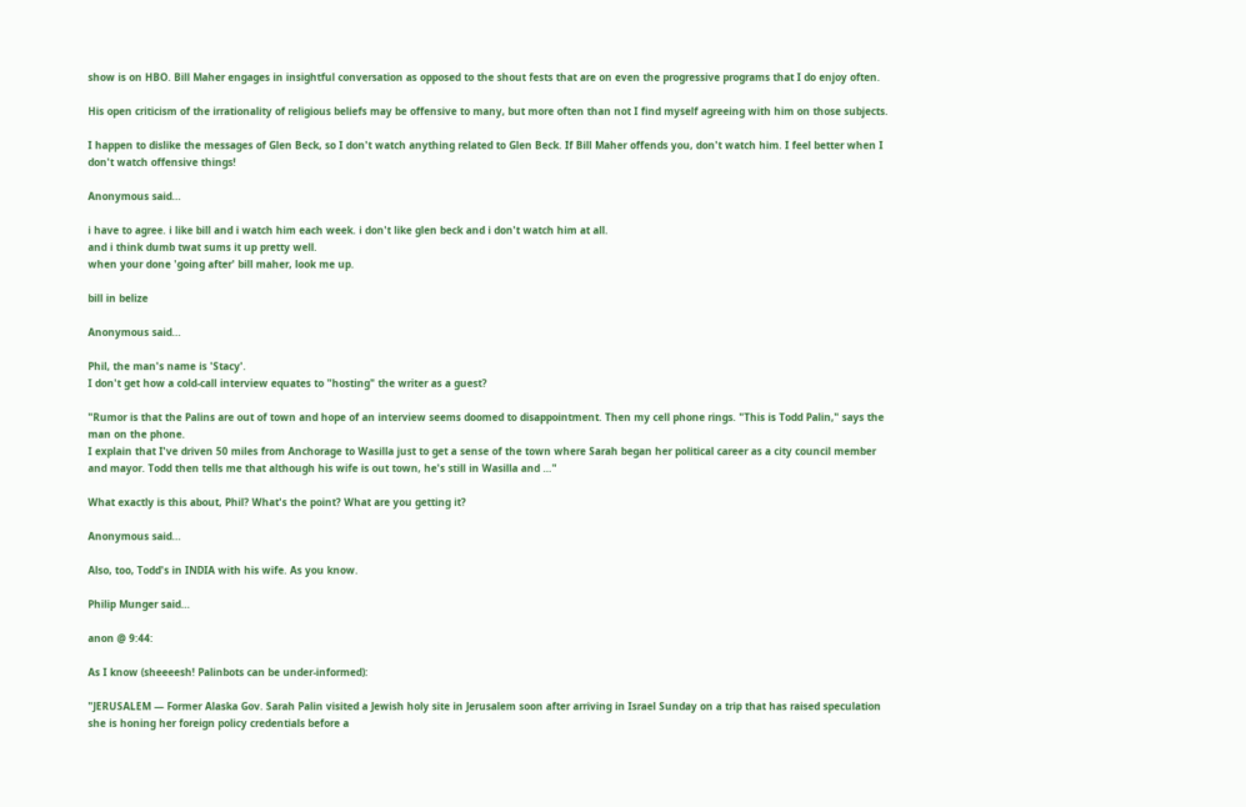show is on HBO. Bill Maher engages in insightful conversation as opposed to the shout fests that are on even the progressive programs that I do enjoy often.

His open criticism of the irrationality of religious beliefs may be offensive to many, but more often than not I find myself agreeing with him on those subjects.

I happen to dislike the messages of Glen Beck, so I don't watch anything related to Glen Beck. If Bill Maher offends you, don't watch him. I feel better when I don't watch offensive things!

Anonymous said...

i have to agree. i like bill and i watch him each week. i don't like glen beck and i don't watch him at all.
and i think dumb twat sums it up pretty well.
when your done 'going after' bill maher, look me up.

bill in belize

Anonymous said...

Phil, the man's name is 'Stacy'.
I don't get how a cold-call interview equates to "hosting" the writer as a guest?

"Rumor is that the Palins are out of town and hope of an interview seems doomed to disappointment. Then my cell phone rings. "This is Todd Palin," says the man on the phone.
I explain that I've driven 50 miles from Anchorage to Wasilla just to get a sense of the town where Sarah began her political career as a city council member and mayor. Todd then tells me that although his wife is out town, he's still in Wasilla and …"

What exactly is this about, Phil? What's the point? What are you getting it?

Anonymous said...

Also, too, Todd's in INDIA with his wife. As you know.

Philip Munger said...

anon @ 9:44:

As I know (sheeeesh! Palinbots can be under-informed):

"JERUSALEM — Former Alaska Gov. Sarah Palin visited a Jewish holy site in Jerusalem soon after arriving in Israel Sunday on a trip that has raised speculation she is honing her foreign policy credentials before a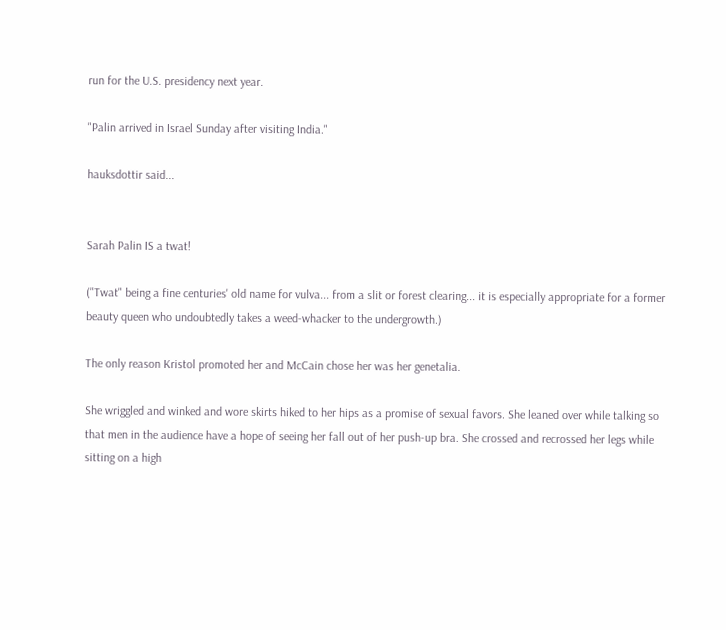run for the U.S. presidency next year.

"Palin arrived in Israel Sunday after visiting India."

hauksdottir said...


Sarah Palin IS a twat!

("Twat" being a fine centuries' old name for vulva... from a slit or forest clearing... it is especially appropriate for a former beauty queen who undoubtedly takes a weed-whacker to the undergrowth.)

The only reason Kristol promoted her and McCain chose her was her genetalia.

She wriggled and winked and wore skirts hiked to her hips as a promise of sexual favors. She leaned over while talking so that men in the audience have a hope of seeing her fall out of her push-up bra. She crossed and recrossed her legs while sitting on a high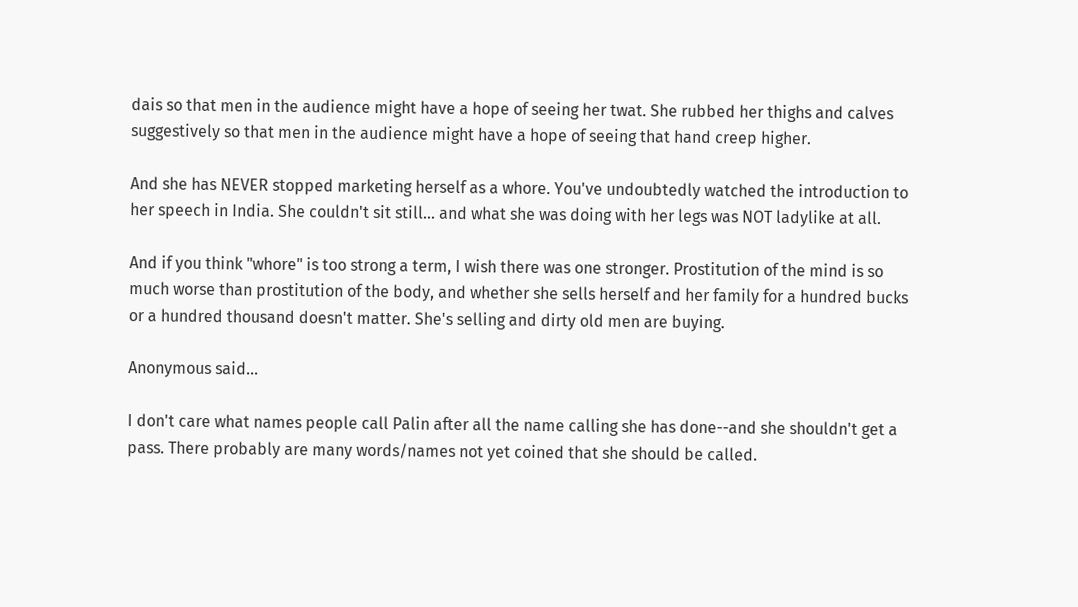dais so that men in the audience might have a hope of seeing her twat. She rubbed her thighs and calves suggestively so that men in the audience might have a hope of seeing that hand creep higher.

And she has NEVER stopped marketing herself as a whore. You've undoubtedly watched the introduction to her speech in India. She couldn't sit still... and what she was doing with her legs was NOT ladylike at all.

And if you think "whore" is too strong a term, I wish there was one stronger. Prostitution of the mind is so much worse than prostitution of the body, and whether she sells herself and her family for a hundred bucks or a hundred thousand doesn't matter. She's selling and dirty old men are buying.

Anonymous said...

I don't care what names people call Palin after all the name calling she has done--and she shouldn't get a pass. There probably are many words/names not yet coined that she should be called.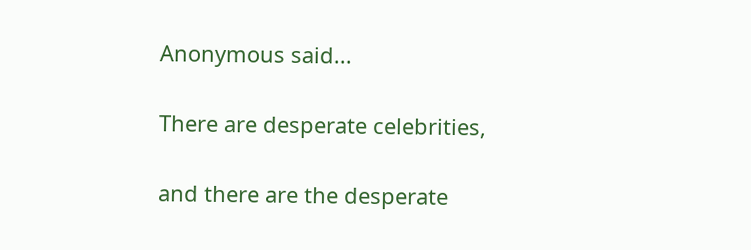Anonymous said...

There are desperate celebrities,

and there are the desperate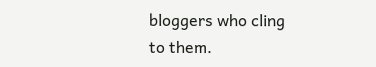bloggers who cling to them.